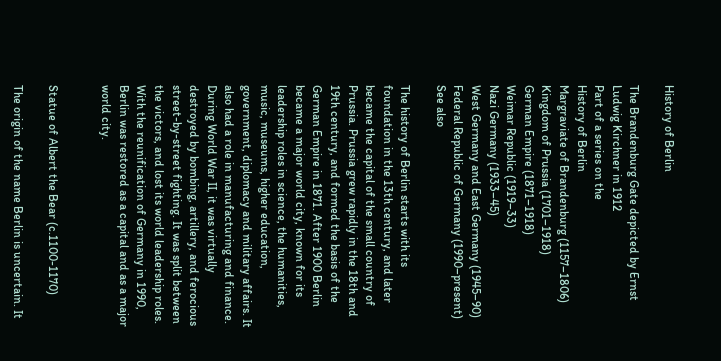History of Berlin

The Brandenburg Gate depicted by Ernst Ludwig Kirchner in 1912
Part of a series on the
History of Berlin
Margraviate of Brandenburg (1157–1806)
Kingdom of Prussia (1701–1918)
German Empire (1871–1918)
Weimar Republic (1919–33)
Nazi Germany (1933–45)
West Germany and East Germany (1945–90)
Federal Republic of Germany (1990–present)
See also

The history of Berlin starts with its foundation in the 13th century, and later became the capital of the small country of Prussia. Prussia grew rapidly in the 18th and 19th century, and formed the basis of the German Empire in 1871. After 1900 Berlin became a major world city, known for its leadership roles in science, the humanities, music, museums, higher education, government, diplomacy and military affairs. It also had a role in manufacturing and finance. During World War II, it was virtually destroyed by bombing, artillery, and ferocious street-by-street fighting. It was split between the victors, and lost its world leadership roles. With the reunification of Germany in 1990, Berlin was restored as a capital and as a major world city.


Statue of Albert the Bear (c.1100-1170)

The origin of the name Berlin is uncertain. It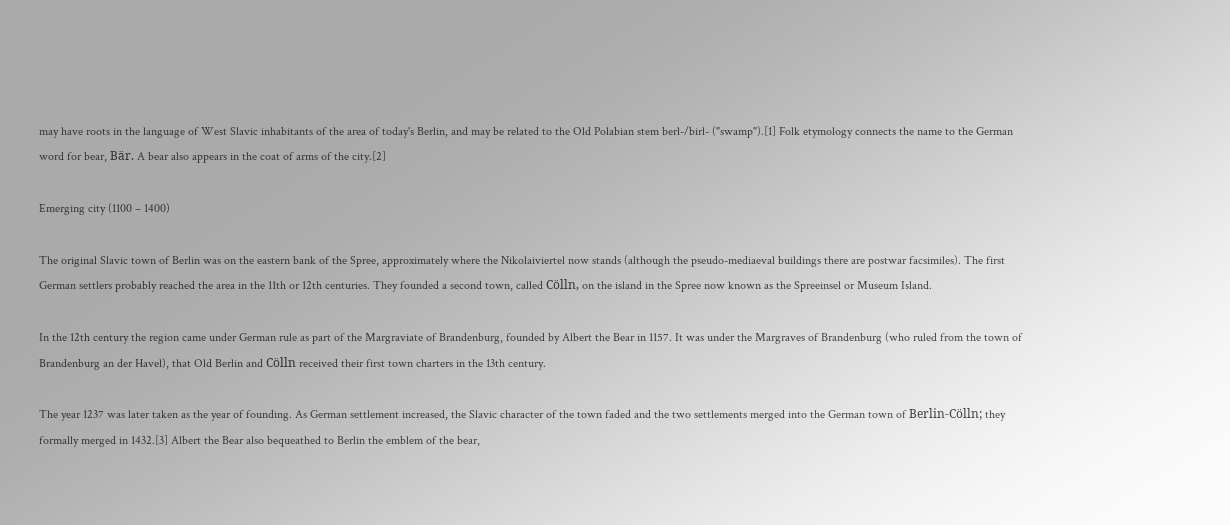may have roots in the language of West Slavic inhabitants of the area of today's Berlin, and may be related to the Old Polabian stem berl-/birl- ("swamp").[1] Folk etymology connects the name to the German word for bear, Bär. A bear also appears in the coat of arms of the city.[2]

Emerging city (1100 – 1400)

The original Slavic town of Berlin was on the eastern bank of the Spree, approximately where the Nikolaiviertel now stands (although the pseudo-mediaeval buildings there are postwar facsimiles). The first German settlers probably reached the area in the 11th or 12th centuries. They founded a second town, called Cölln, on the island in the Spree now known as the Spreeinsel or Museum Island.

In the 12th century the region came under German rule as part of the Margraviate of Brandenburg, founded by Albert the Bear in 1157. It was under the Margraves of Brandenburg (who ruled from the town of Brandenburg an der Havel), that Old Berlin and Cölln received their first town charters in the 13th century.

The year 1237 was later taken as the year of founding. As German settlement increased, the Slavic character of the town faded and the two settlements merged into the German town of Berlin-Cölln; they formally merged in 1432.[3] Albert the Bear also bequeathed to Berlin the emblem of the bear,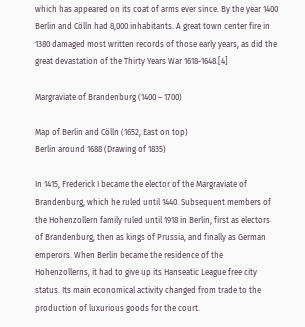which has appeared on its coat of arms ever since. By the year 1400 Berlin and Cölln had 8,000 inhabitants. A great town center fire in 1380 damaged most written records of those early years, as did the great devastation of the Thirty Years War 1618-1648.[4]

Margraviate of Brandenburg (1400 – 1700)

Map of Berlin and Cölln (1652, East on top)
Berlin around 1688 (Drawing of 1835)

In 1415, Frederick I became the elector of the Margraviate of Brandenburg, which he ruled until 1440. Subsequent members of the Hohenzollern family ruled until 1918 in Berlin, first as electors of Brandenburg, then as kings of Prussia, and finally as German emperors. When Berlin became the residence of the Hohenzollerns, it had to give up its Hanseatic League free city status. Its main economical activity changed from trade to the production of luxurious goods for the court.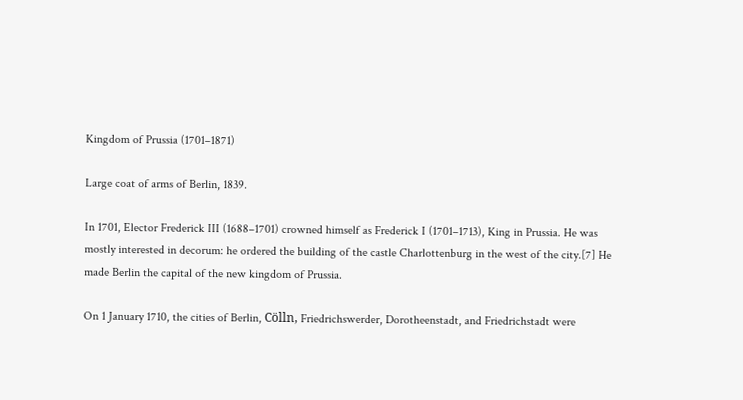Kingdom of Prussia (1701–1871)

Large coat of arms of Berlin, 1839.

In 1701, Elector Frederick III (1688–1701) crowned himself as Frederick I (1701–1713), King in Prussia. He was mostly interested in decorum: he ordered the building of the castle Charlottenburg in the west of the city.[7] He made Berlin the capital of the new kingdom of Prussia.

On 1 January 1710, the cities of Berlin, Cölln, Friedrichswerder, Dorotheenstadt, and Friedrichstadt were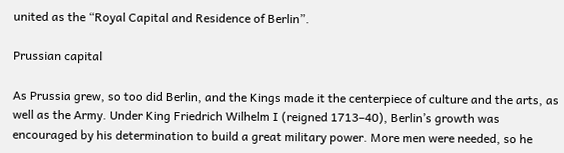united as the “Royal Capital and Residence of Berlin”.

Prussian capital

As Prussia grew, so too did Berlin, and the Kings made it the centerpiece of culture and the arts, as well as the Army. Under King Friedrich Wilhelm I (reigned 1713–40), Berlin’s growth was encouraged by his determination to build a great military power. More men were needed, so he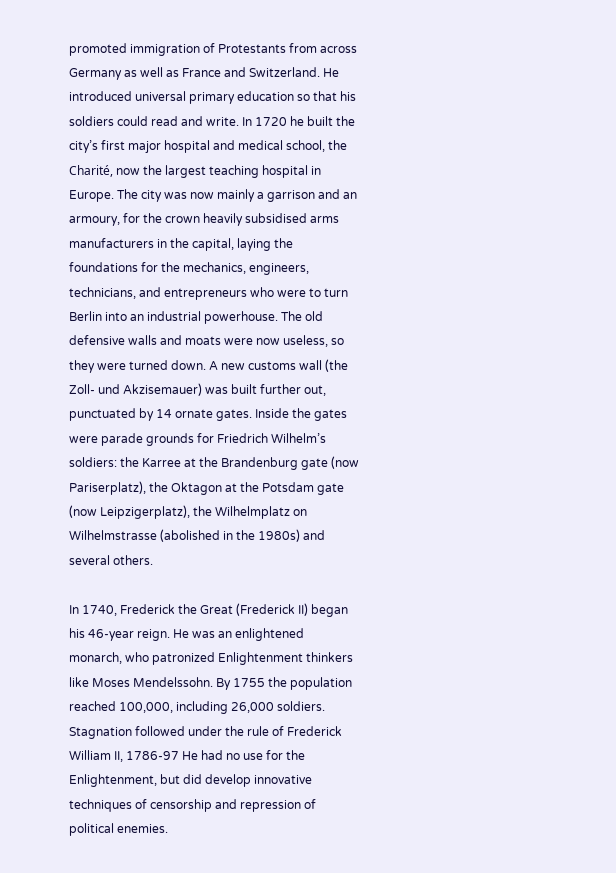promoted immigration of Protestants from across Germany as well as France and Switzerland. He introduced universal primary education so that his soldiers could read and write. In 1720 he built the city’s first major hospital and medical school, the Charité, now the largest teaching hospital in Europe. The city was now mainly a garrison and an armoury, for the crown heavily subsidised arms manufacturers in the capital, laying the foundations for the mechanics, engineers, technicians, and entrepreneurs who were to turn Berlin into an industrial powerhouse. The old defensive walls and moats were now useless, so they were turned down. A new customs wall (the Zoll- und Akzisemauer) was built further out, punctuated by 14 ornate gates. Inside the gates were parade grounds for Friedrich Wilhelm’s soldiers: the Karree at the Brandenburg gate (now Pariserplatz), the Oktagon at the Potsdam gate (now Leipzigerplatz), the Wilhelmplatz on Wilhelmstrasse (abolished in the 1980s) and several others.

In 1740, Frederick the Great (Frederick II) began his 46-year reign. He was an enlightened monarch, who patronized Enlightenment thinkers like Moses Mendelssohn. By 1755 the population reached 100,000, including 26,000 soldiers. Stagnation followed under the rule of Frederick William II, 1786-97 He had no use for the Enlightenment, but did develop innovative techniques of censorship and repression of political enemies.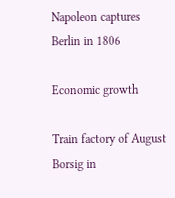Napoleon captures Berlin in 1806

Economic growth

Train factory of August Borsig in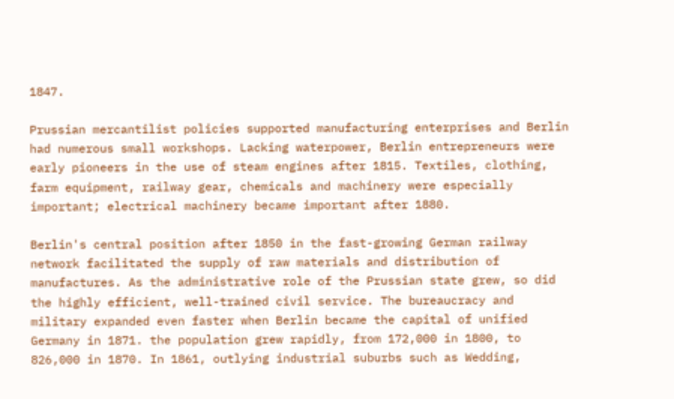1847.

Prussian mercantilist policies supported manufacturing enterprises and Berlin had numerous small workshops. Lacking waterpower, Berlin entrepreneurs were early pioneers in the use of steam engines after 1815. Textiles, clothing, farm equipment, railway gear, chemicals and machinery were especially important; electrical machinery became important after 1880.

Berlin's central position after 1850 in the fast-growing German railway network facilitated the supply of raw materials and distribution of manufactures. As the administrative role of the Prussian state grew, so did the highly efficient, well-trained civil service. The bureaucracy and military expanded even faster when Berlin became the capital of unified Germany in 1871. the population grew rapidly, from 172,000 in 1800, to 826,000 in 1870. In 1861, outlying industrial suburbs such as Wedding,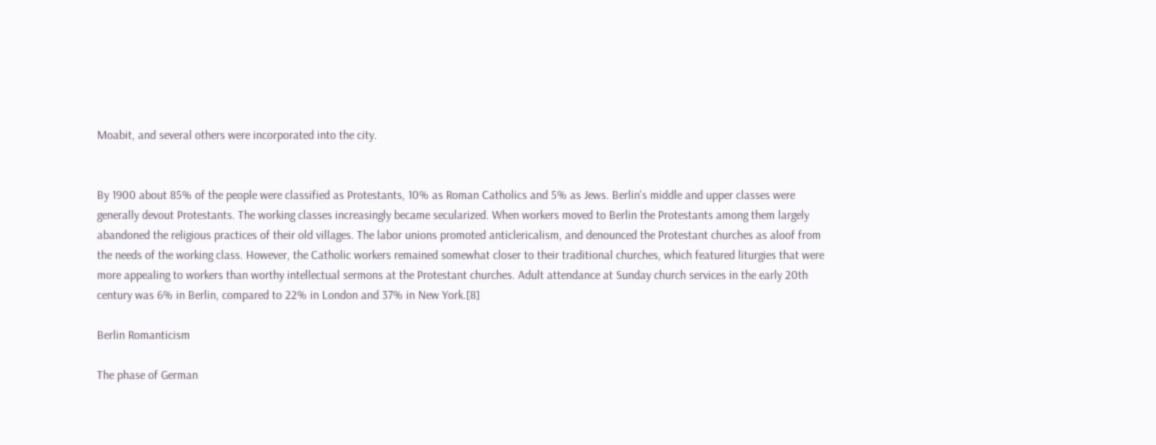Moabit, and several others were incorporated into the city.


By 1900 about 85% of the people were classified as Protestants, 10% as Roman Catholics and 5% as Jews. Berlin's middle and upper classes were generally devout Protestants. The working classes increasingly became secularized. When workers moved to Berlin the Protestants among them largely abandoned the religious practices of their old villages. The labor unions promoted anticlericalism, and denounced the Protestant churches as aloof from the needs of the working class. However, the Catholic workers remained somewhat closer to their traditional churches, which featured liturgies that were more appealing to workers than worthy intellectual sermons at the Protestant churches. Adult attendance at Sunday church services in the early 20th century was 6% in Berlin, compared to 22% in London and 37% in New York.[8]

Berlin Romanticism

The phase of German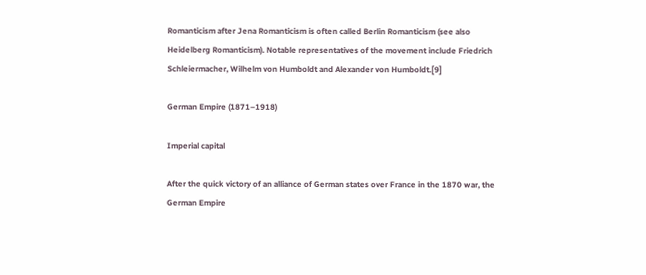Romanticism after Jena Romanticism is often called Berlin Romanticism (see also Heidelberg Romanticism). Notable representatives of the movement include Friedrich Schleiermacher, Wilhelm von Humboldt and Alexander von Humboldt.[9]

German Empire (1871–1918)

Imperial capital

After the quick victory of an alliance of German states over France in the 1870 war, the German Empire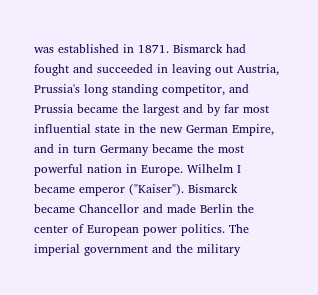was established in 1871. Bismarck had fought and succeeded in leaving out Austria, Prussia's long standing competitor, and Prussia became the largest and by far most influential state in the new German Empire, and in turn Germany became the most powerful nation in Europe. Wilhelm I became emperor ("Kaiser"). Bismarck became Chancellor and made Berlin the center of European power politics. The imperial government and the military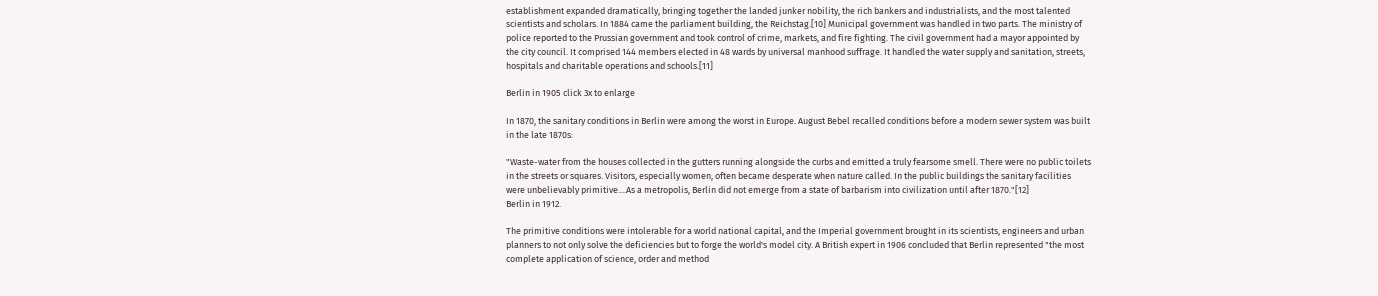establishment expanded dramatically, bringing together the landed junker nobility, the rich bankers and industrialists, and the most talented scientists and scholars. In 1884 came the parliament building, the Reichstag.[10] Municipal government was handled in two parts. The ministry of police reported to the Prussian government and took control of crime, markets, and fire fighting. The civil government had a mayor appointed by the city council. It comprised 144 members elected in 48 wards by universal manhood suffrage. It handled the water supply and sanitation, streets, hospitals and charitable operations and schools.[11]

Berlin in 1905 click 3x to enlarge

In 1870, the sanitary conditions in Berlin were among the worst in Europe. August Bebel recalled conditions before a modern sewer system was built in the late 1870s:

"Waste-water from the houses collected in the gutters running alongside the curbs and emitted a truly fearsome smell. There were no public toilets in the streets or squares. Visitors, especially women, often became desperate when nature called. In the public buildings the sanitary facilities were unbelievably primitive....As a metropolis, Berlin did not emerge from a state of barbarism into civilization until after 1870."[12]
Berlin in 1912.

The primitive conditions were intolerable for a world national capital, and the Imperial government brought in its scientists, engineers and urban planners to not only solve the deficiencies but to forge the world's model city. A British expert in 1906 concluded that Berlin represented "the most complete application of science, order and method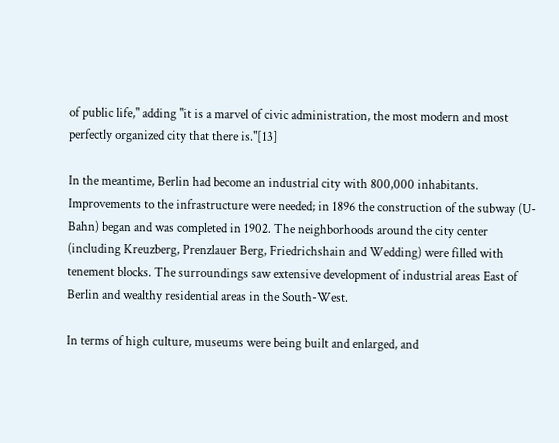of public life," adding "it is a marvel of civic administration, the most modern and most perfectly organized city that there is."[13]

In the meantime, Berlin had become an industrial city with 800,000 inhabitants. Improvements to the infrastructure were needed; in 1896 the construction of the subway (U-Bahn) began and was completed in 1902. The neighborhoods around the city center (including Kreuzberg, Prenzlauer Berg, Friedrichshain and Wedding) were filled with tenement blocks. The surroundings saw extensive development of industrial areas East of Berlin and wealthy residential areas in the South-West.

In terms of high culture, museums were being built and enlarged, and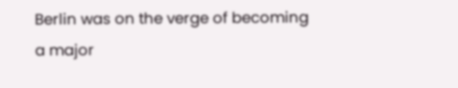Berlin was on the verge of becoming a major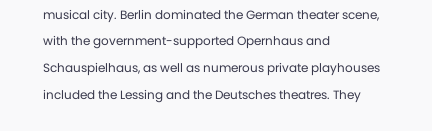musical city. Berlin dominated the German theater scene, with the government-supported Opernhaus and Schauspielhaus, as well as numerous private playhouses included the Lessing and the Deutsches theatres. They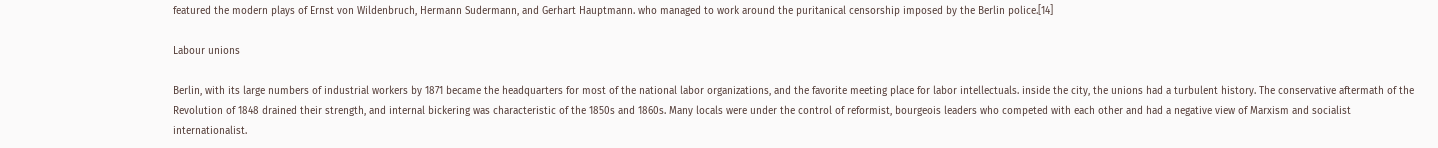featured the modern plays of Ernst von Wildenbruch, Hermann Sudermann, and Gerhart Hauptmann. who managed to work around the puritanical censorship imposed by the Berlin police.[14]

Labour unions

Berlin, with its large numbers of industrial workers by 1871 became the headquarters for most of the national labor organizations, and the favorite meeting place for labor intellectuals. inside the city, the unions had a turbulent history. The conservative aftermath of the Revolution of 1848 drained their strength, and internal bickering was characteristic of the 1850s and 1860s. Many locals were under the control of reformist, bourgeois leaders who competed with each other and had a negative view of Marxism and socialist internationalist.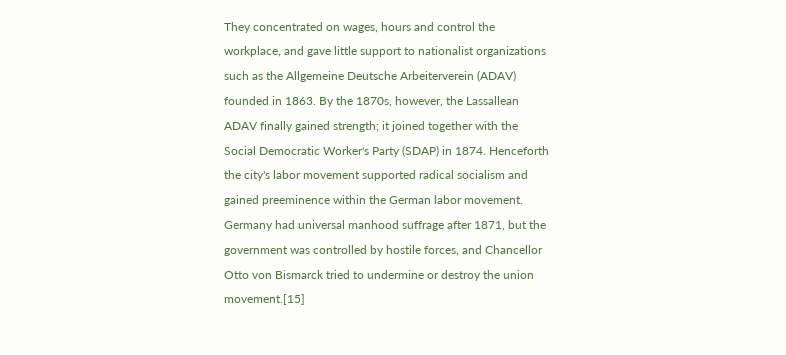They concentrated on wages, hours and control the workplace, and gave little support to nationalist organizations such as the Allgemeine Deutsche Arbeiterverein (ADAV) founded in 1863. By the 1870s, however, the Lassallean ADAV finally gained strength; it joined together with the Social Democratic Worker's Party (SDAP) in 1874. Henceforth the city's labor movement supported radical socialism and gained preeminence within the German labor movement. Germany had universal manhood suffrage after 1871, but the government was controlled by hostile forces, and Chancellor Otto von Bismarck tried to undermine or destroy the union movement.[15]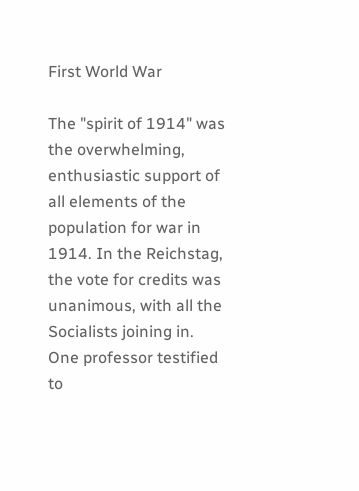First World War

The "spirit of 1914" was the overwhelming, enthusiastic support of all elements of the population for war in 1914. In the Reichstag, the vote for credits was unanimous, with all the Socialists joining in. One professor testified to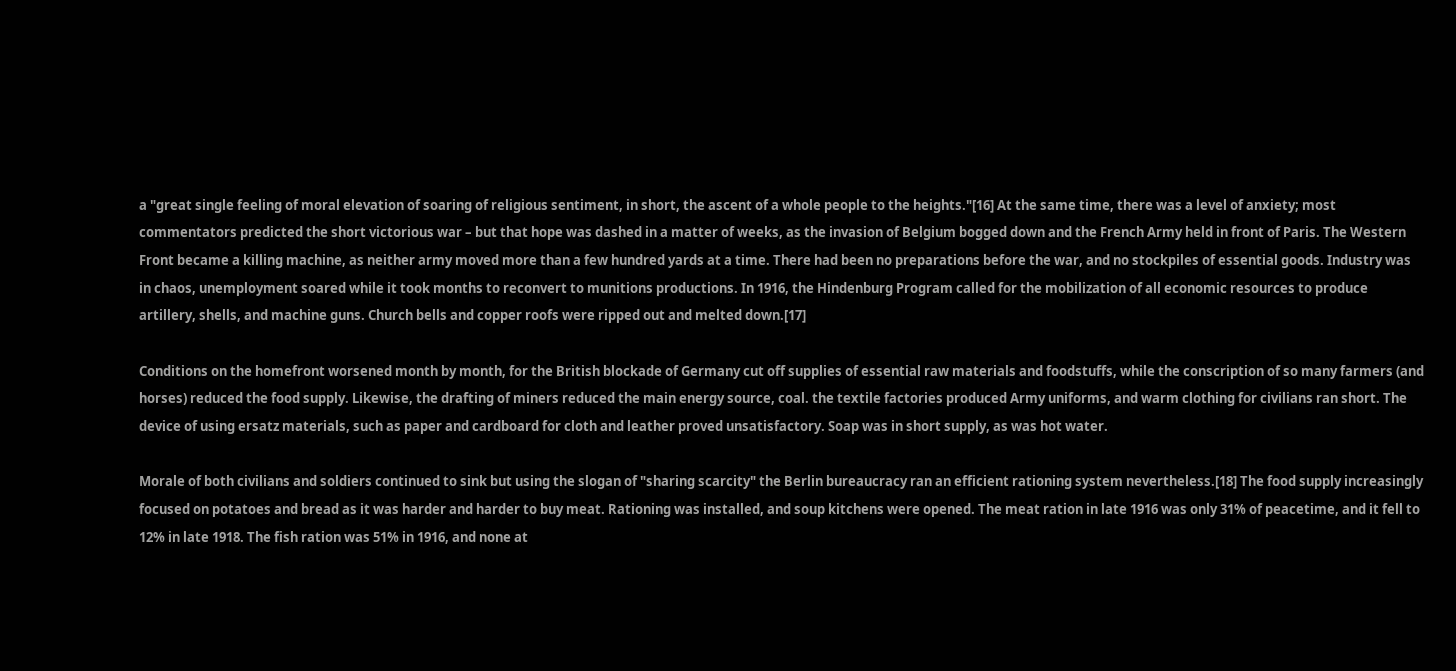a "great single feeling of moral elevation of soaring of religious sentiment, in short, the ascent of a whole people to the heights."[16] At the same time, there was a level of anxiety; most commentators predicted the short victorious war – but that hope was dashed in a matter of weeks, as the invasion of Belgium bogged down and the French Army held in front of Paris. The Western Front became a killing machine, as neither army moved more than a few hundred yards at a time. There had been no preparations before the war, and no stockpiles of essential goods. Industry was in chaos, unemployment soared while it took months to reconvert to munitions productions. In 1916, the Hindenburg Program called for the mobilization of all economic resources to produce artillery, shells, and machine guns. Church bells and copper roofs were ripped out and melted down.[17]

Conditions on the homefront worsened month by month, for the British blockade of Germany cut off supplies of essential raw materials and foodstuffs, while the conscription of so many farmers (and horses) reduced the food supply. Likewise, the drafting of miners reduced the main energy source, coal. the textile factories produced Army uniforms, and warm clothing for civilians ran short. The device of using ersatz materials, such as paper and cardboard for cloth and leather proved unsatisfactory. Soap was in short supply, as was hot water.

Morale of both civilians and soldiers continued to sink but using the slogan of "sharing scarcity" the Berlin bureaucracy ran an efficient rationing system nevertheless.[18] The food supply increasingly focused on potatoes and bread as it was harder and harder to buy meat. Rationing was installed, and soup kitchens were opened. The meat ration in late 1916 was only 31% of peacetime, and it fell to 12% in late 1918. The fish ration was 51% in 1916, and none at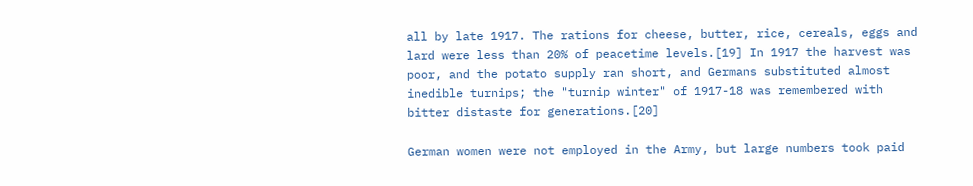all by late 1917. The rations for cheese, butter, rice, cereals, eggs and lard were less than 20% of peacetime levels.[19] In 1917 the harvest was poor, and the potato supply ran short, and Germans substituted almost inedible turnips; the "turnip winter" of 1917-18 was remembered with bitter distaste for generations.[20]

German women were not employed in the Army, but large numbers took paid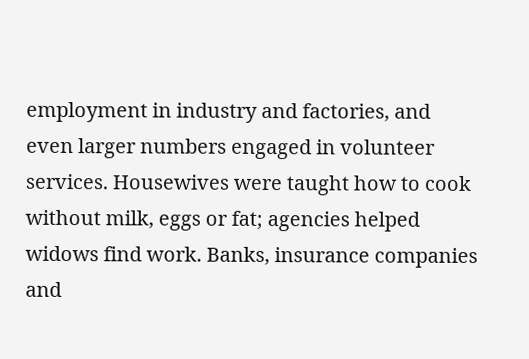employment in industry and factories, and even larger numbers engaged in volunteer services. Housewives were taught how to cook without milk, eggs or fat; agencies helped widows find work. Banks, insurance companies and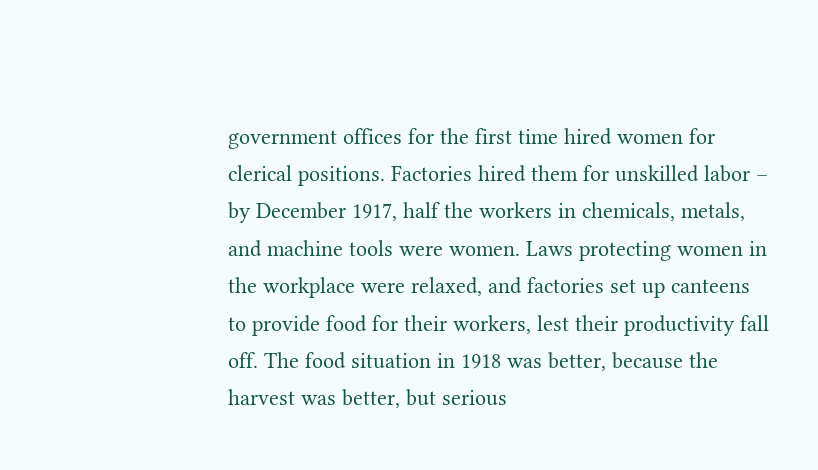government offices for the first time hired women for clerical positions. Factories hired them for unskilled labor – by December 1917, half the workers in chemicals, metals, and machine tools were women. Laws protecting women in the workplace were relaxed, and factories set up canteens to provide food for their workers, lest their productivity fall off. The food situation in 1918 was better, because the harvest was better, but serious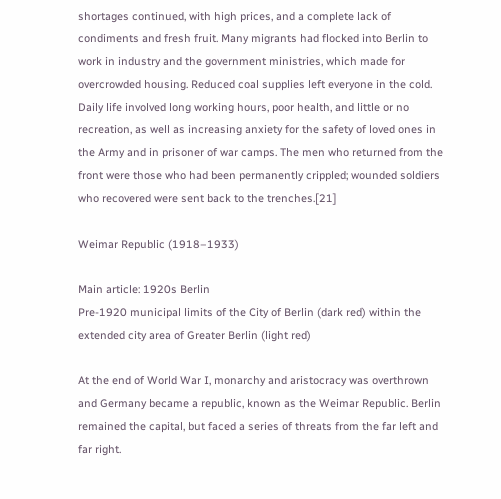shortages continued, with high prices, and a complete lack of condiments and fresh fruit. Many migrants had flocked into Berlin to work in industry and the government ministries, which made for overcrowded housing. Reduced coal supplies left everyone in the cold. Daily life involved long working hours, poor health, and little or no recreation, as well as increasing anxiety for the safety of loved ones in the Army and in prisoner of war camps. The men who returned from the front were those who had been permanently crippled; wounded soldiers who recovered were sent back to the trenches.[21]

Weimar Republic (1918–1933)

Main article: 1920s Berlin
Pre-1920 municipal limits of the City of Berlin (dark red) within the extended city area of Greater Berlin (light red)

At the end of World War I, monarchy and aristocracy was overthrown and Germany became a republic, known as the Weimar Republic. Berlin remained the capital, but faced a series of threats from the far left and far right.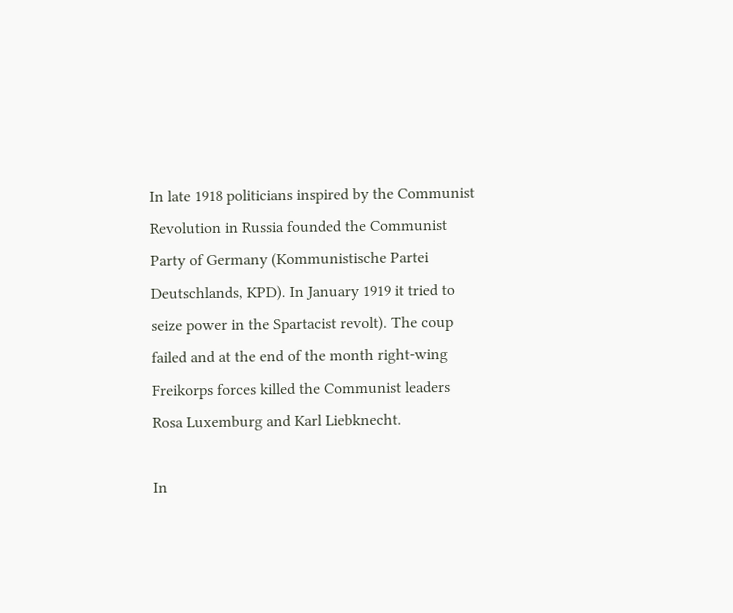In late 1918 politicians inspired by the Communist Revolution in Russia founded the Communist Party of Germany (Kommunistische Partei Deutschlands, KPD). In January 1919 it tried to seize power in the Spartacist revolt). The coup failed and at the end of the month right-wing Freikorps forces killed the Communist leaders Rosa Luxemburg and Karl Liebknecht.

In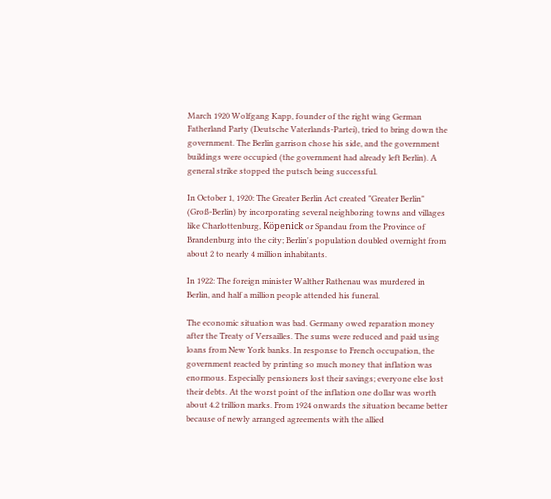March 1920 Wolfgang Kapp, founder of the right wing German Fatherland Party (Deutsche Vaterlands-Partei), tried to bring down the government. The Berlin garrison chose his side, and the government buildings were occupied (the government had already left Berlin). A general strike stopped the putsch being successful.

In October 1, 1920: The Greater Berlin Act created "Greater Berlin" (Groß-Berlin) by incorporating several neighboring towns and villages like Charlottenburg, Köpenick or Spandau from the Province of Brandenburg into the city; Berlin's population doubled overnight from about 2 to nearly 4 million inhabitants.

In 1922: The foreign minister Walther Rathenau was murdered in Berlin, and half a million people attended his funeral.

The economic situation was bad. Germany owed reparation money after the Treaty of Versailles. The sums were reduced and paid using loans from New York banks. In response to French occupation, the government reacted by printing so much money that inflation was enormous. Especially pensioners lost their savings; everyone else lost their debts. At the worst point of the inflation one dollar was worth about 4.2 trillion marks. From 1924 onwards the situation became better because of newly arranged agreements with the allied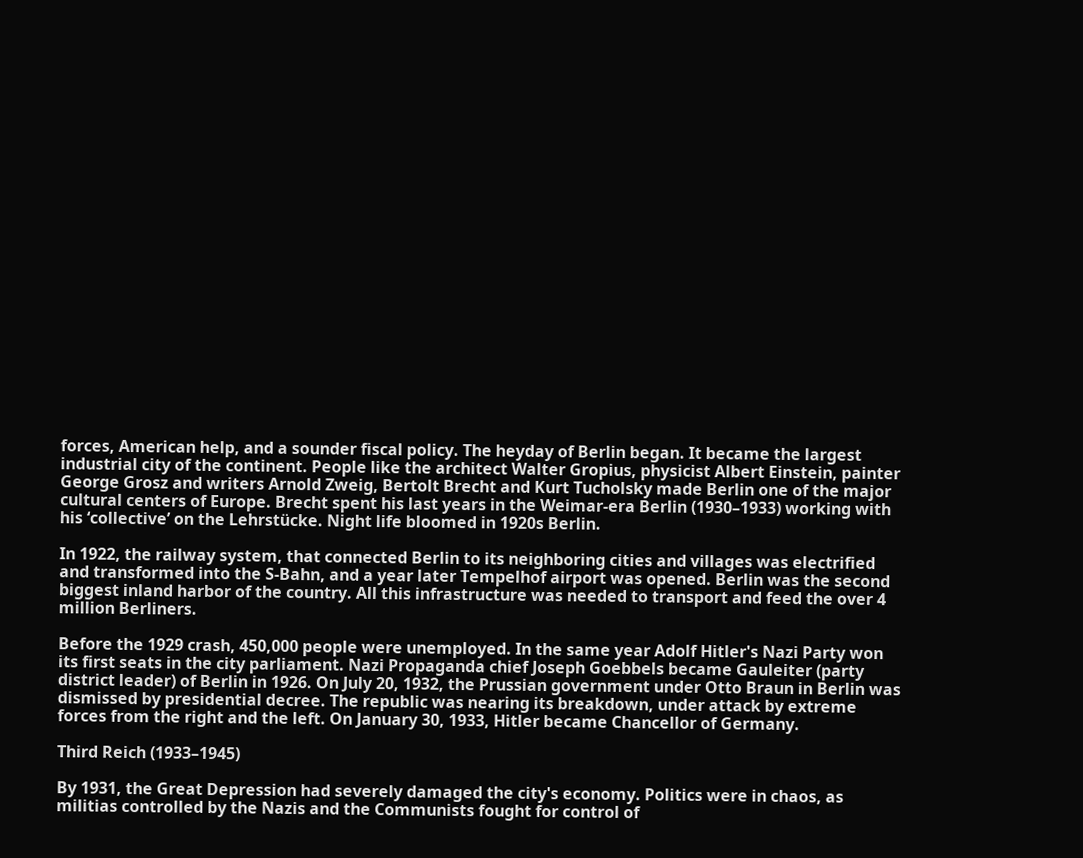forces, American help, and a sounder fiscal policy. The heyday of Berlin began. It became the largest industrial city of the continent. People like the architect Walter Gropius, physicist Albert Einstein, painter George Grosz and writers Arnold Zweig, Bertolt Brecht and Kurt Tucholsky made Berlin one of the major cultural centers of Europe. Brecht spent his last years in the Weimar-era Berlin (1930–1933) working with his ‘collective’ on the Lehrstücke. Night life bloomed in 1920s Berlin.

In 1922, the railway system, that connected Berlin to its neighboring cities and villages was electrified and transformed into the S-Bahn, and a year later Tempelhof airport was opened. Berlin was the second biggest inland harbor of the country. All this infrastructure was needed to transport and feed the over 4 million Berliners.

Before the 1929 crash, 450,000 people were unemployed. In the same year Adolf Hitler's Nazi Party won its first seats in the city parliament. Nazi Propaganda chief Joseph Goebbels became Gauleiter (party district leader) of Berlin in 1926. On July 20, 1932, the Prussian government under Otto Braun in Berlin was dismissed by presidential decree. The republic was nearing its breakdown, under attack by extreme forces from the right and the left. On January 30, 1933, Hitler became Chancellor of Germany.

Third Reich (1933–1945)

By 1931, the Great Depression had severely damaged the city's economy. Politics were in chaos, as militias controlled by the Nazis and the Communists fought for control of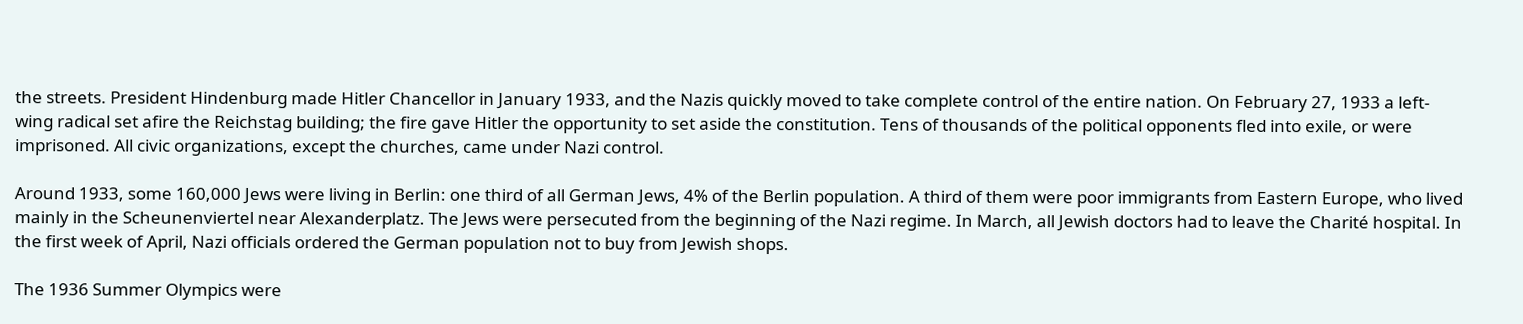the streets. President Hindenburg made Hitler Chancellor in January 1933, and the Nazis quickly moved to take complete control of the entire nation. On February 27, 1933 a left-wing radical set afire the Reichstag building; the fire gave Hitler the opportunity to set aside the constitution. Tens of thousands of the political opponents fled into exile, or were imprisoned. All civic organizations, except the churches, came under Nazi control.

Around 1933, some 160,000 Jews were living in Berlin: one third of all German Jews, 4% of the Berlin population. A third of them were poor immigrants from Eastern Europe, who lived mainly in the Scheunenviertel near Alexanderplatz. The Jews were persecuted from the beginning of the Nazi regime. In March, all Jewish doctors had to leave the Charité hospital. In the first week of April, Nazi officials ordered the German population not to buy from Jewish shops.

The 1936 Summer Olympics were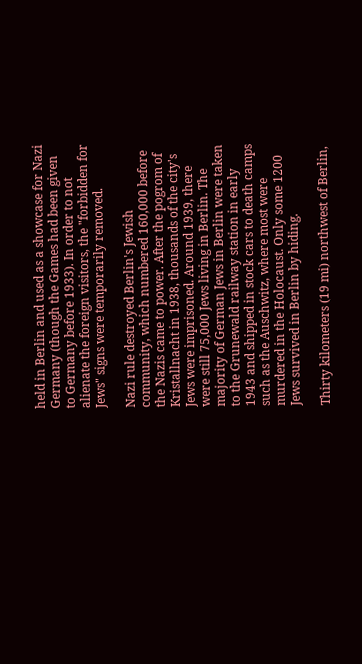held in Berlin and used as a showcase for Nazi Germany (though the Games had been given to Germany before 1933). In order to not alienate the foreign visitors, the "forbidden for Jews" signs were temporarily removed.

Nazi rule destroyed Berlin's Jewish community, which numbered 160,000 before the Nazis came to power. After the pogrom of Kristallnacht in 1938, thousands of the city's Jews were imprisoned. Around 1939, there were still 75,000 Jews living in Berlin. The majority of German Jews in Berlin were taken to the Grunewald railway station in early 1943 and shipped in stock cars to death camps such as the Auschwitz, where most were murdered in the Holocaust. Only some 1200 Jews survived in Berlin by hiding.

Thirty kilometers (19 mi) northwest of Berlin,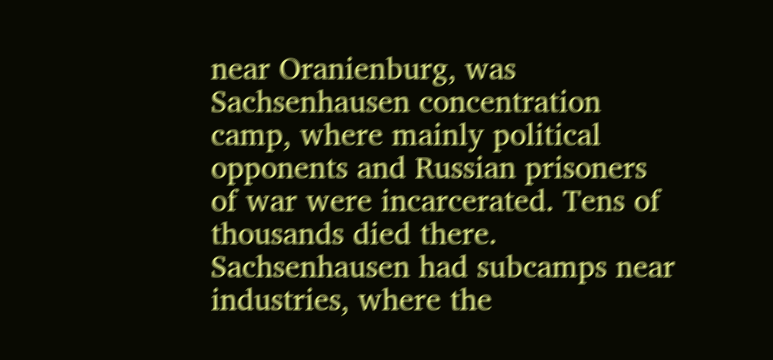near Oranienburg, was Sachsenhausen concentration camp, where mainly political opponents and Russian prisoners of war were incarcerated. Tens of thousands died there. Sachsenhausen had subcamps near industries, where the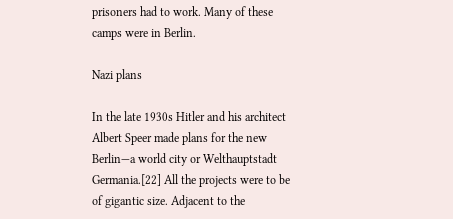prisoners had to work. Many of these camps were in Berlin.

Nazi plans

In the late 1930s Hitler and his architect Albert Speer made plans for the new Berlin—a world city or Welthauptstadt Germania.[22] All the projects were to be of gigantic size. Adjacent to the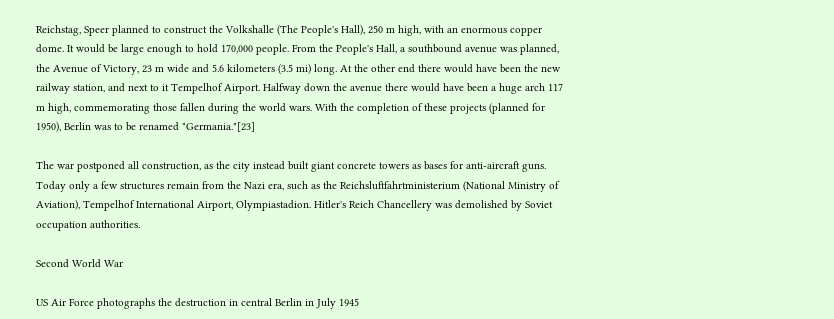Reichstag, Speer planned to construct the Volkshalle (The People's Hall), 250 m high, with an enormous copper dome. It would be large enough to hold 170,000 people. From the People's Hall, a southbound avenue was planned, the Avenue of Victory, 23 m wide and 5.6 kilometers (3.5 mi) long. At the other end there would have been the new railway station, and next to it Tempelhof Airport. Halfway down the avenue there would have been a huge arch 117 m high, commemorating those fallen during the world wars. With the completion of these projects (planned for 1950), Berlin was to be renamed "Germania."[23]

The war postponed all construction, as the city instead built giant concrete towers as bases for anti-aircraft guns. Today only a few structures remain from the Nazi era, such as the Reichsluftfahrtministerium (National Ministry of Aviation), Tempelhof International Airport, Olympiastadion. Hitler's Reich Chancellery was demolished by Soviet occupation authorities.

Second World War

US Air Force photographs the destruction in central Berlin in July 1945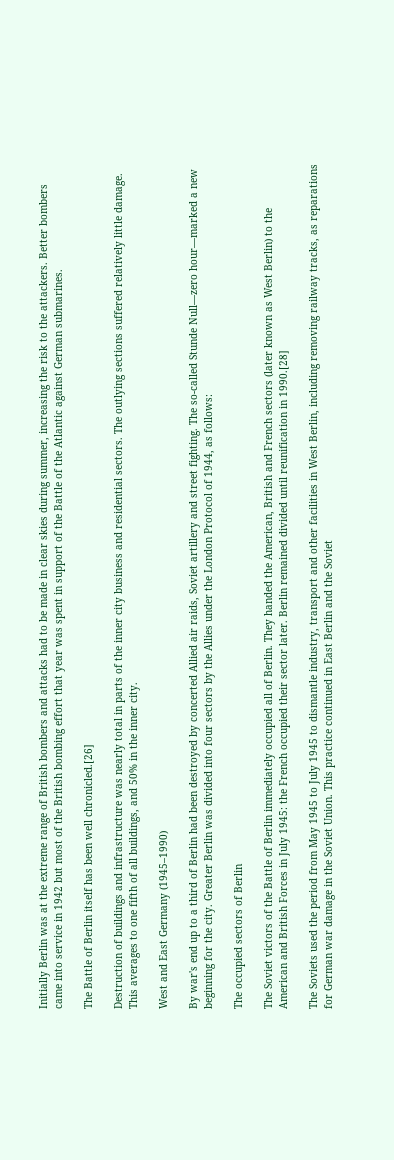Initially Berlin was at the extreme range of British bombers and attacks had to be made in clear skies during summer, increasing the risk to the attackers. Better bombers came into service in 1942 but most of the British bombing effort that year was spent in support of the Battle of the Atlantic against German submarines.

The Battle of Berlin itself has been well chronicled.[26]

Destruction of buildings and infrastructure was nearly total in parts of the inner city business and residential sectors. The outlying sections suffered relatively little damage. This averages to one fifth of all buildings, and 50% in the inner city.

West and East Germany (1945–1990)

By war's end up to a third of Berlin had been destroyed by concerted Allied air raids, Soviet artillery and street fighting. The so-called Stunde Null—zero hour—marked a new beginning for the city. Greater Berlin was divided into four sectors by the Allies under the London Protocol of 1944, as follows:

The occupied sectors of Berlin

The Soviet victors of the Battle of Berlin immediately occupied all of Berlin. They handed the American, British and French sectors (later known as West Berlin) to the American and British Forces in July 1945: the French occupied their sector later. Berlin remained divided until reunification in 1990.[28]

The Soviets used the period from May 1945 to July 1945 to dismantle industry, transport and other facilities in West Berlin, including removing railway tracks, as reparations for German war damage in the Soviet Union. This practice continued in East Berlin and the Soviet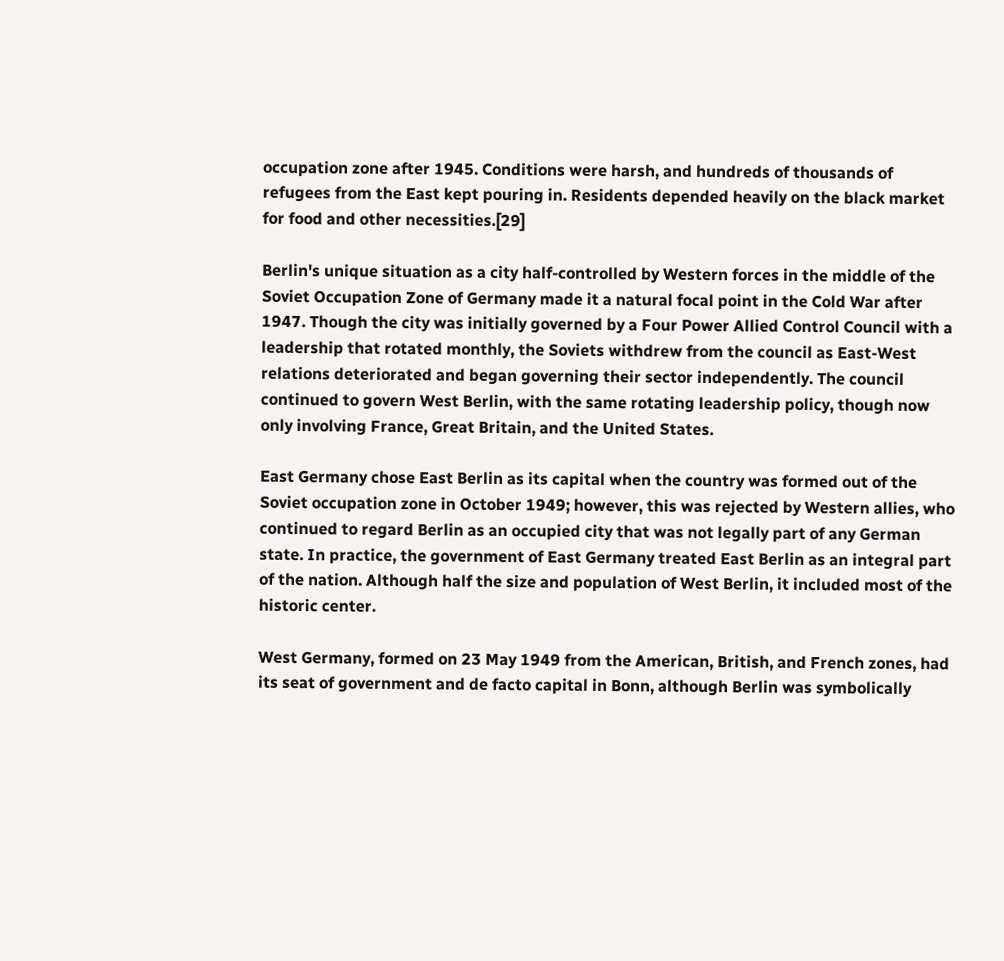occupation zone after 1945. Conditions were harsh, and hundreds of thousands of refugees from the East kept pouring in. Residents depended heavily on the black market for food and other necessities.[29]

Berlin's unique situation as a city half-controlled by Western forces in the middle of the Soviet Occupation Zone of Germany made it a natural focal point in the Cold War after 1947. Though the city was initially governed by a Four Power Allied Control Council with a leadership that rotated monthly, the Soviets withdrew from the council as East-West relations deteriorated and began governing their sector independently. The council continued to govern West Berlin, with the same rotating leadership policy, though now only involving France, Great Britain, and the United States.

East Germany chose East Berlin as its capital when the country was formed out of the Soviet occupation zone in October 1949; however, this was rejected by Western allies, who continued to regard Berlin as an occupied city that was not legally part of any German state. In practice, the government of East Germany treated East Berlin as an integral part of the nation. Although half the size and population of West Berlin, it included most of the historic center.

West Germany, formed on 23 May 1949 from the American, British, and French zones, had its seat of government and de facto capital in Bonn, although Berlin was symbolically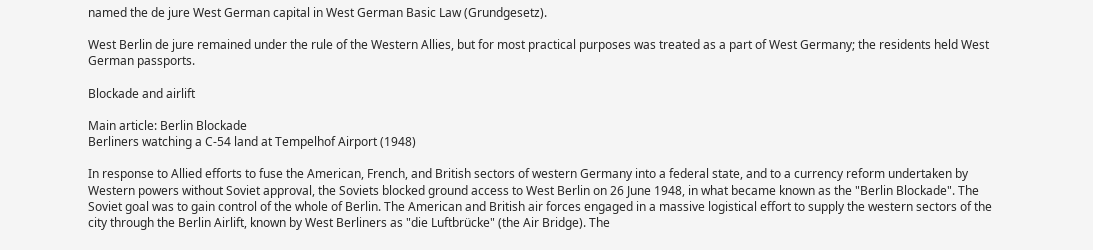named the de jure West German capital in West German Basic Law (Grundgesetz).

West Berlin de jure remained under the rule of the Western Allies, but for most practical purposes was treated as a part of West Germany; the residents held West German passports.

Blockade and airlift

Main article: Berlin Blockade
Berliners watching a C-54 land at Tempelhof Airport (1948)

In response to Allied efforts to fuse the American, French, and British sectors of western Germany into a federal state, and to a currency reform undertaken by Western powers without Soviet approval, the Soviets blocked ground access to West Berlin on 26 June 1948, in what became known as the "Berlin Blockade". The Soviet goal was to gain control of the whole of Berlin. The American and British air forces engaged in a massive logistical effort to supply the western sectors of the city through the Berlin Airlift, known by West Berliners as "die Luftbrücke" (the Air Bridge). The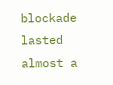blockade lasted almost a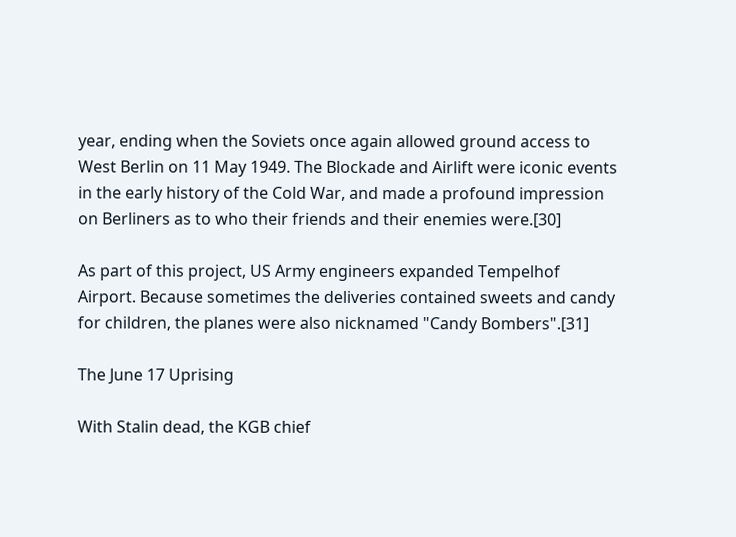year, ending when the Soviets once again allowed ground access to West Berlin on 11 May 1949. The Blockade and Airlift were iconic events in the early history of the Cold War, and made a profound impression on Berliners as to who their friends and their enemies were.[30]

As part of this project, US Army engineers expanded Tempelhof Airport. Because sometimes the deliveries contained sweets and candy for children, the planes were also nicknamed "Candy Bombers".[31]

The June 17 Uprising

With Stalin dead, the KGB chief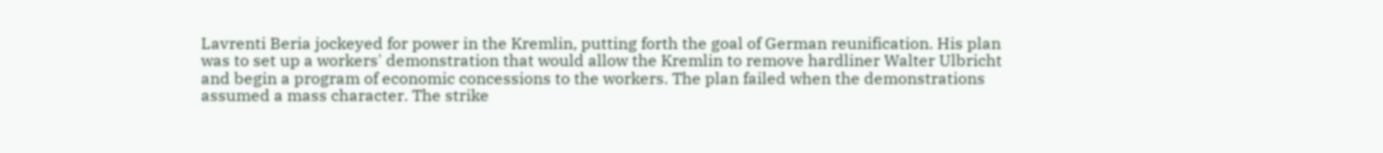Lavrenti Beria jockeyed for power in the Kremlin, putting forth the goal of German reunification. His plan was to set up a workers' demonstration that would allow the Kremlin to remove hardliner Walter Ulbricht and begin a program of economic concessions to the workers. The plan failed when the demonstrations assumed a mass character. The strike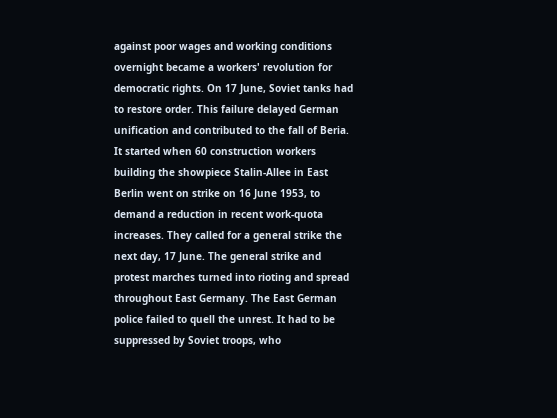against poor wages and working conditions overnight became a workers' revolution for democratic rights. On 17 June, Soviet tanks had to restore order. This failure delayed German unification and contributed to the fall of Beria. It started when 60 construction workers building the showpiece Stalin-Allee in East Berlin went on strike on 16 June 1953, to demand a reduction in recent work-quota increases. They called for a general strike the next day, 17 June. The general strike and protest marches turned into rioting and spread throughout East Germany. The East German police failed to quell the unrest. It had to be suppressed by Soviet troops, who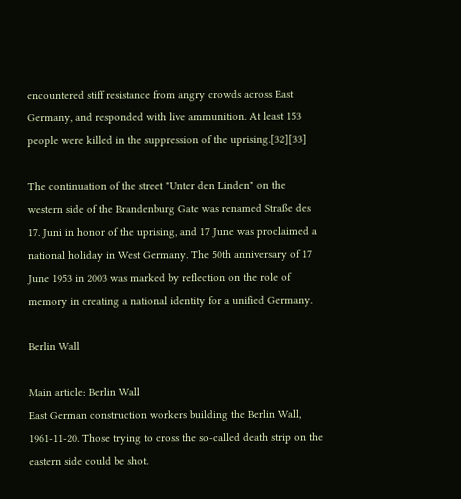encountered stiff resistance from angry crowds across East Germany, and responded with live ammunition. At least 153 people were killed in the suppression of the uprising.[32][33]

The continuation of the street "Unter den Linden" on the western side of the Brandenburg Gate was renamed Straße des 17. Juni in honor of the uprising, and 17 June was proclaimed a national holiday in West Germany. The 50th anniversary of 17 June 1953 in 2003 was marked by reflection on the role of memory in creating a national identity for a unified Germany.

Berlin Wall

Main article: Berlin Wall
East German construction workers building the Berlin Wall, 1961-11-20. Those trying to cross the so-called death strip on the eastern side could be shot.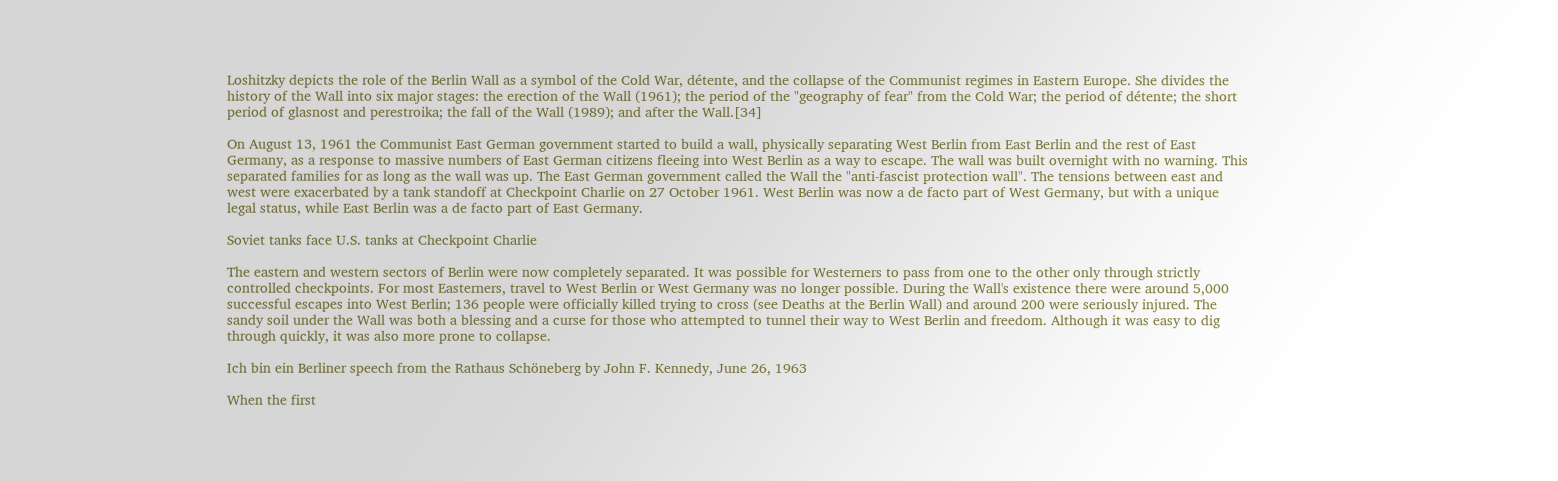Loshitzky depicts the role of the Berlin Wall as a symbol of the Cold War, détente, and the collapse of the Communist regimes in Eastern Europe. She divides the history of the Wall into six major stages: the erection of the Wall (1961); the period of the "geography of fear" from the Cold War; the period of détente; the short period of glasnost and perestroika; the fall of the Wall (1989); and after the Wall.[34]

On August 13, 1961 the Communist East German government started to build a wall, physically separating West Berlin from East Berlin and the rest of East Germany, as a response to massive numbers of East German citizens fleeing into West Berlin as a way to escape. The wall was built overnight with no warning. This separated families for as long as the wall was up. The East German government called the Wall the "anti-fascist protection wall". The tensions between east and west were exacerbated by a tank standoff at Checkpoint Charlie on 27 October 1961. West Berlin was now a de facto part of West Germany, but with a unique legal status, while East Berlin was a de facto part of East Germany.

Soviet tanks face U.S. tanks at Checkpoint Charlie

The eastern and western sectors of Berlin were now completely separated. It was possible for Westerners to pass from one to the other only through strictly controlled checkpoints. For most Easterners, travel to West Berlin or West Germany was no longer possible. During the Wall's existence there were around 5,000 successful escapes into West Berlin; 136 people were officially killed trying to cross (see Deaths at the Berlin Wall) and around 200 were seriously injured. The sandy soil under the Wall was both a blessing and a curse for those who attempted to tunnel their way to West Berlin and freedom. Although it was easy to dig through quickly, it was also more prone to collapse.

Ich bin ein Berliner speech from the Rathaus Schöneberg by John F. Kennedy, June 26, 1963

When the first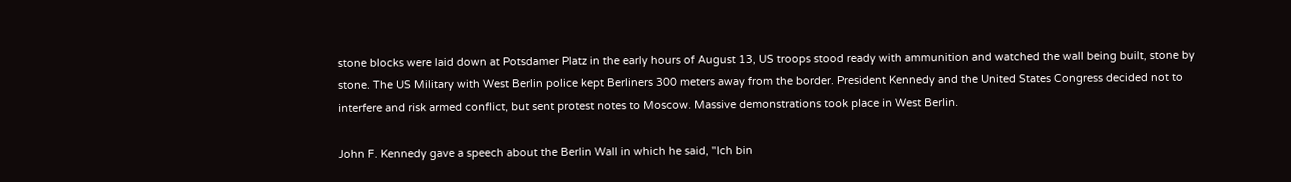stone blocks were laid down at Potsdamer Platz in the early hours of August 13, US troops stood ready with ammunition and watched the wall being built, stone by stone. The US Military with West Berlin police kept Berliners 300 meters away from the border. President Kennedy and the United States Congress decided not to interfere and risk armed conflict, but sent protest notes to Moscow. Massive demonstrations took place in West Berlin.

John F. Kennedy gave a speech about the Berlin Wall in which he said, "Ich bin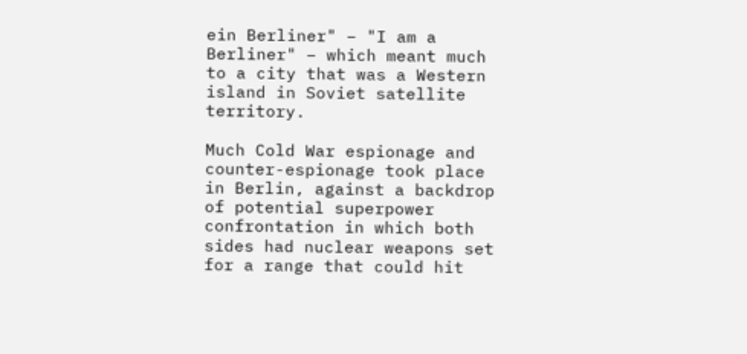ein Berliner" – "I am a Berliner" – which meant much to a city that was a Western island in Soviet satellite territory.

Much Cold War espionage and counter-espionage took place in Berlin, against a backdrop of potential superpower confrontation in which both sides had nuclear weapons set for a range that could hit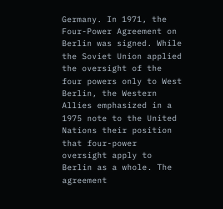Germany. In 1971, the Four-Power Agreement on Berlin was signed. While the Soviet Union applied the oversight of the four powers only to West Berlin, the Western Allies emphasized in a 1975 note to the United Nations their position that four-power oversight apply to Berlin as a whole. The agreement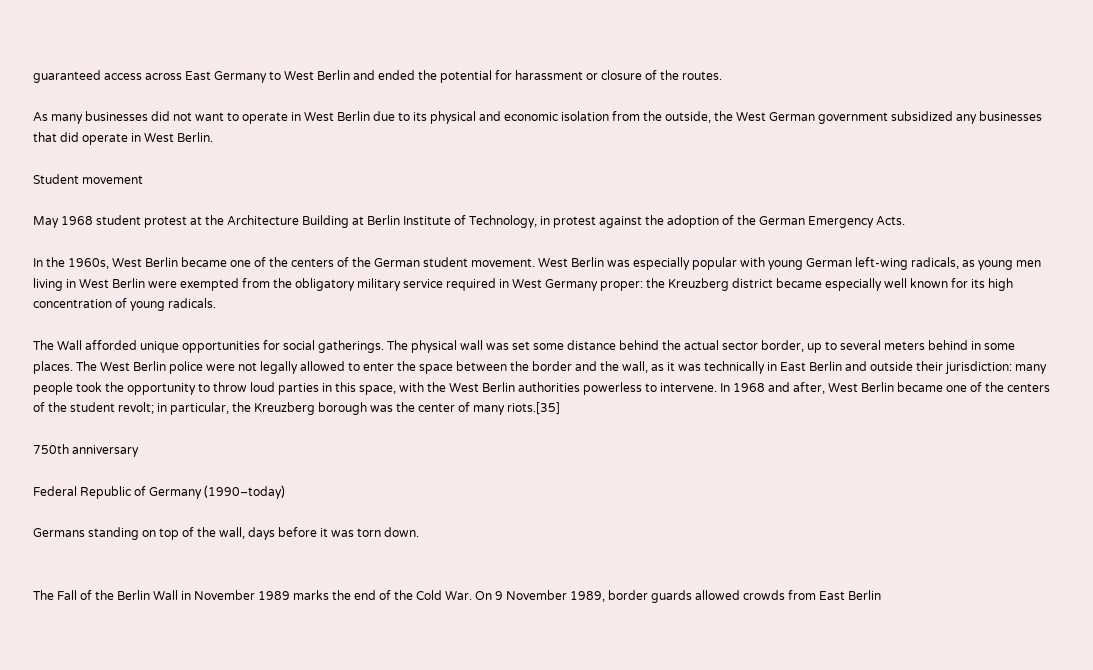guaranteed access across East Germany to West Berlin and ended the potential for harassment or closure of the routes.

As many businesses did not want to operate in West Berlin due to its physical and economic isolation from the outside, the West German government subsidized any businesses that did operate in West Berlin.

Student movement

May 1968 student protest at the Architecture Building at Berlin Institute of Technology, in protest against the adoption of the German Emergency Acts.

In the 1960s, West Berlin became one of the centers of the German student movement. West Berlin was especially popular with young German left-wing radicals, as young men living in West Berlin were exempted from the obligatory military service required in West Germany proper: the Kreuzberg district became especially well known for its high concentration of young radicals.

The Wall afforded unique opportunities for social gatherings. The physical wall was set some distance behind the actual sector border, up to several meters behind in some places. The West Berlin police were not legally allowed to enter the space between the border and the wall, as it was technically in East Berlin and outside their jurisdiction: many people took the opportunity to throw loud parties in this space, with the West Berlin authorities powerless to intervene. In 1968 and after, West Berlin became one of the centers of the student revolt; in particular, the Kreuzberg borough was the center of many riots.[35]

750th anniversary

Federal Republic of Germany (1990–today)

Germans standing on top of the wall, days before it was torn down.


The Fall of the Berlin Wall in November 1989 marks the end of the Cold War. On 9 November 1989, border guards allowed crowds from East Berlin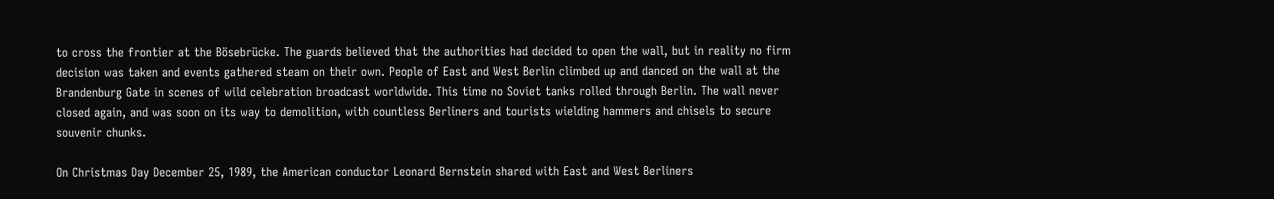to cross the frontier at the Bösebrücke. The guards believed that the authorities had decided to open the wall, but in reality no firm decision was taken and events gathered steam on their own. People of East and West Berlin climbed up and danced on the wall at the Brandenburg Gate in scenes of wild celebration broadcast worldwide. This time no Soviet tanks rolled through Berlin. The wall never closed again, and was soon on its way to demolition, with countless Berliners and tourists wielding hammers and chisels to secure souvenir chunks.

On Christmas Day December 25, 1989, the American conductor Leonard Bernstein shared with East and West Berliners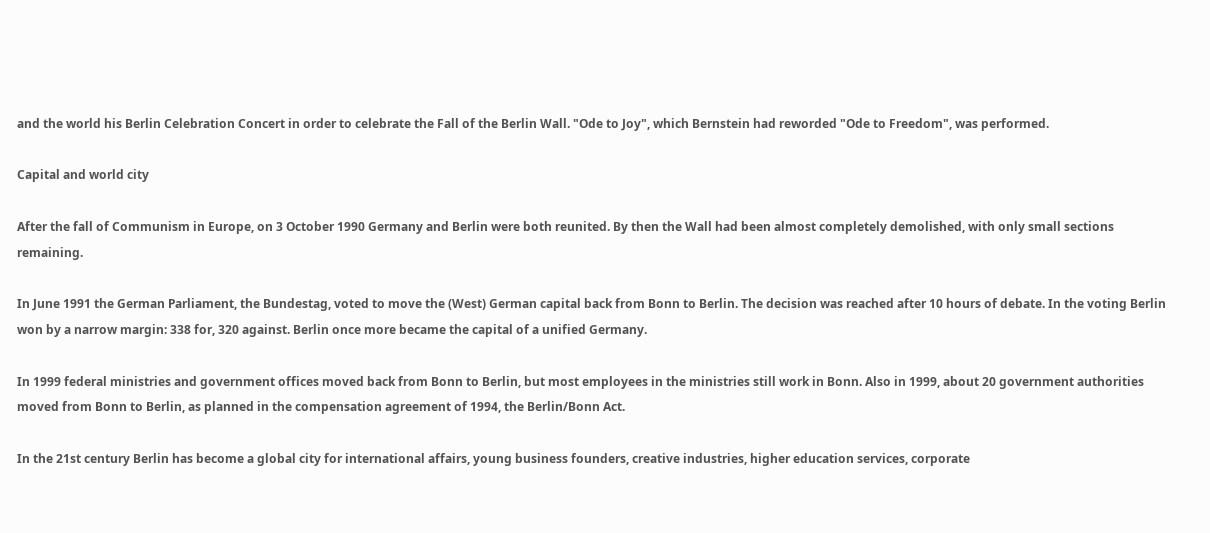and the world his Berlin Celebration Concert in order to celebrate the Fall of the Berlin Wall. "Ode to Joy", which Bernstein had reworded "Ode to Freedom", was performed.

Capital and world city

After the fall of Communism in Europe, on 3 October 1990 Germany and Berlin were both reunited. By then the Wall had been almost completely demolished, with only small sections remaining.

In June 1991 the German Parliament, the Bundestag, voted to move the (West) German capital back from Bonn to Berlin. The decision was reached after 10 hours of debate. In the voting Berlin won by a narrow margin: 338 for, 320 against. Berlin once more became the capital of a unified Germany.

In 1999 federal ministries and government offices moved back from Bonn to Berlin, but most employees in the ministries still work in Bonn. Also in 1999, about 20 government authorities moved from Bonn to Berlin, as planned in the compensation agreement of 1994, the Berlin/Bonn Act.

In the 21st century Berlin has become a global city for international affairs, young business founders, creative industries, higher education services, corporate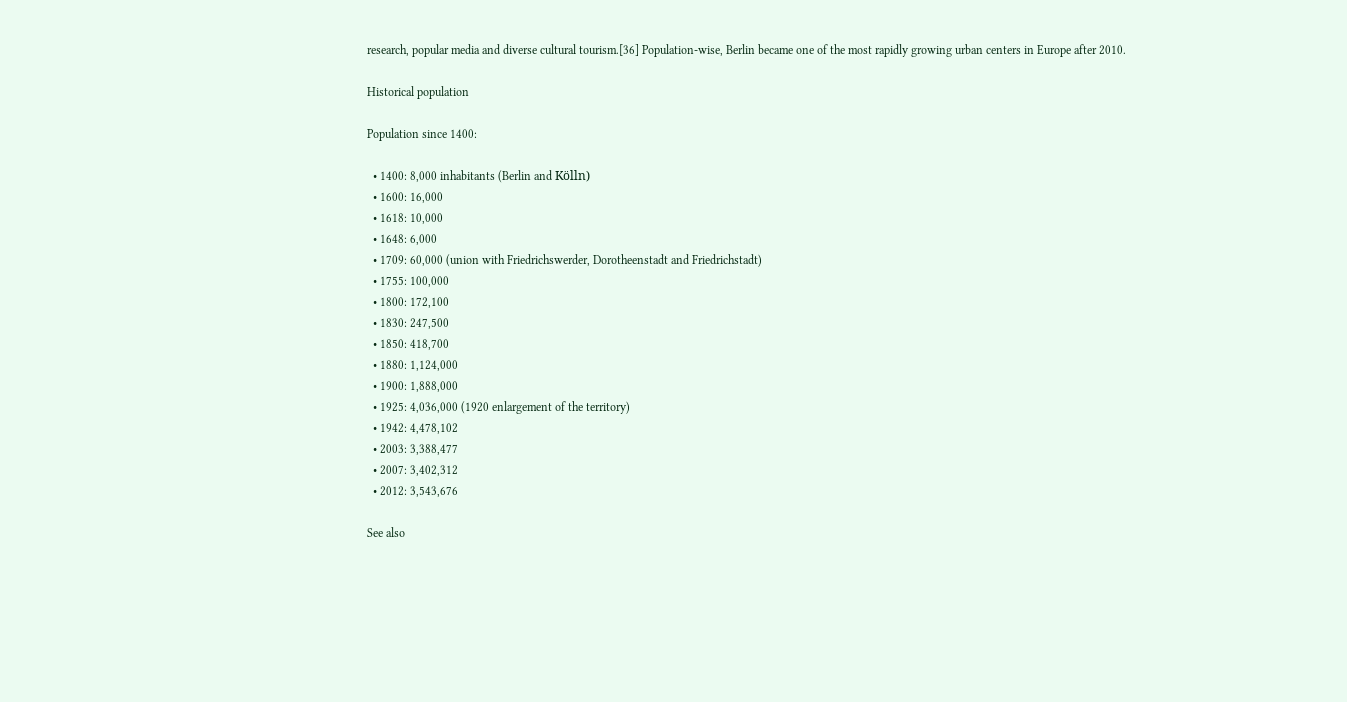research, popular media and diverse cultural tourism.[36] Population-wise, Berlin became one of the most rapidly growing urban centers in Europe after 2010.

Historical population

Population since 1400:

  • 1400: 8,000 inhabitants (Berlin and Kölln)
  • 1600: 16,000
  • 1618: 10,000
  • 1648: 6,000
  • 1709: 60,000 (union with Friedrichswerder, Dorotheenstadt and Friedrichstadt)
  • 1755: 100,000
  • 1800: 172,100
  • 1830: 247,500
  • 1850: 418,700
  • 1880: 1,124,000
  • 1900: 1,888,000
  • 1925: 4,036,000 (1920 enlargement of the territory)
  • 1942: 4,478,102
  • 2003: 3,388,477
  • 2007: 3,402,312
  • 2012: 3,543,676

See also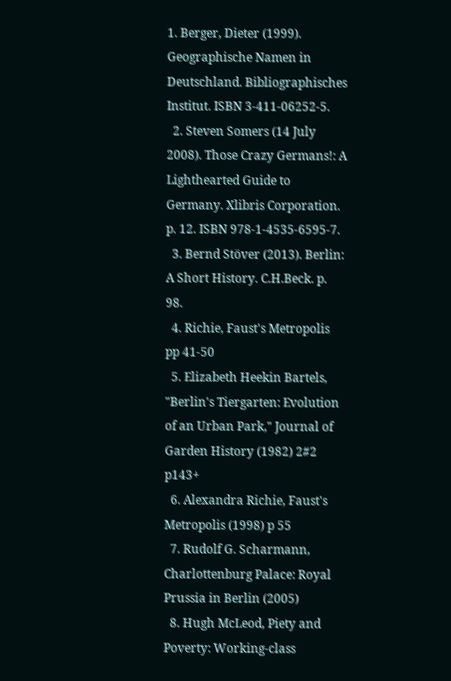1. Berger, Dieter (1999). Geographische Namen in Deutschland. Bibliographisches Institut. ISBN 3-411-06252-5.
  2. Steven Somers (14 July 2008). Those Crazy Germans!: A Lighthearted Guide to Germany. Xlibris Corporation. p. 12. ISBN 978-1-4535-6595-7.
  3. Bernd Stöver (2013). Berlin: A Short History. C.H.Beck. p. 98.
  4. Richie, Faust's Metropolis pp 41-50
  5. Elizabeth Heekin Bartels, "Berlin's Tiergarten: Evolution of an Urban Park," Journal of Garden History (1982) 2#2 p143+
  6. Alexandra Richie, Faust's Metropolis (1998) p 55
  7. Rudolf G. Scharmann, Charlottenburg Palace: Royal Prussia in Berlin (2005)
  8. Hugh McLeod, Piety and Poverty: Working-class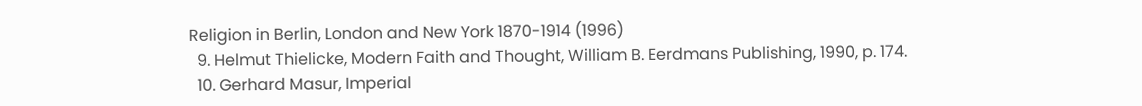Religion in Berlin, London and New York 1870-1914 (1996)
  9. Helmut Thielicke, Modern Faith and Thought, William B. Eerdmans Publishing, 1990, p. 174.
  10. Gerhard Masur, Imperial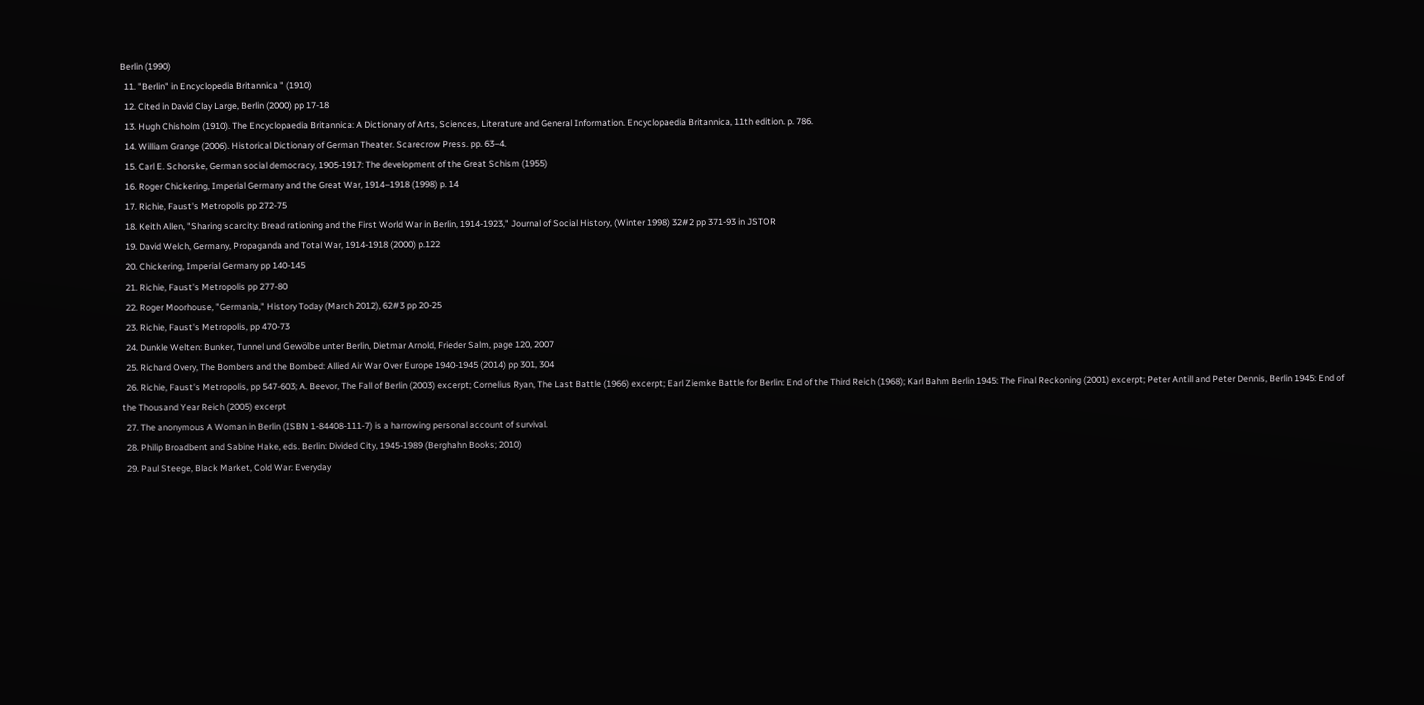Berlin (1990)
  11. "Berlin" in Encyclopedia Britannica " (1910)
  12. Cited in David Clay Large, Berlin (2000) pp 17-18
  13. Hugh Chisholm (1910). The Encyclopaedia Britannica: A Dictionary of Arts, Sciences, Literature and General Information. Encyclopaedia Britannica, 11th edition. p. 786.
  14. William Grange (2006). Historical Dictionary of German Theater. Scarecrow Press. pp. 63–4.
  15. Carl E. Schorske, German social democracy, 1905-1917: The development of the Great Schism (1955)
  16. Roger Chickering, Imperial Germany and the Great War, 1914–1918 (1998) p. 14
  17. Richie, Faust's Metropolis pp 272-75
  18. Keith Allen, "Sharing scarcity: Bread rationing and the First World War in Berlin, 1914-1923," Journal of Social History, (Winter 1998) 32#2 pp 371-93 in JSTOR
  19. David Welch, Germany, Propaganda and Total War, 1914-1918 (2000) p.122
  20. Chickering, Imperial Germany pp 140-145
  21. Richie, Faust's Metropolis pp 277-80
  22. Roger Moorhouse, "Germania," History Today (March 2012), 62#3 pp 20-25
  23. Richie, Faust's Metropolis, pp 470-73
  24. Dunkle Welten: Bunker, Tunnel und Gewölbe unter Berlin, Dietmar Arnold, Frieder Salm, page 120, 2007
  25. Richard Overy, The Bombers and the Bombed: Allied Air War Over Europe 1940-1945 (2014) pp 301, 304
  26. Richie, Faust's Metropolis, pp 547-603; A. Beevor, The Fall of Berlin (2003) excerpt; Cornelius Ryan, The Last Battle (1966) excerpt; Earl Ziemke Battle for Berlin: End of the Third Reich (1968); Karl Bahm Berlin 1945: The Final Reckoning (2001) excerpt; Peter Antill and Peter Dennis, Berlin 1945: End of the Thousand Year Reich (2005) excerpt
  27. The anonymous A Woman in Berlin (ISBN 1-84408-111-7) is a harrowing personal account of survival.
  28. Philip Broadbent and Sabine Hake, eds. Berlin: Divided City, 1945-1989 (Berghahn Books; 2010)
  29. Paul Steege, Black Market, Cold War: Everyday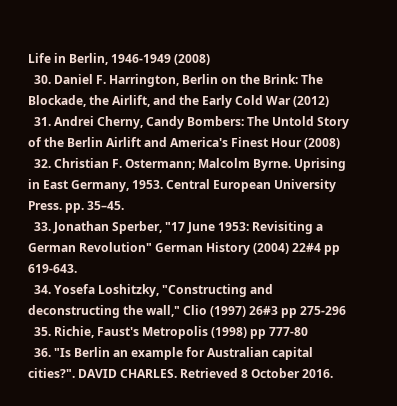Life in Berlin, 1946-1949 (2008)
  30. Daniel F. Harrington, Berlin on the Brink: The Blockade, the Airlift, and the Early Cold War (2012)
  31. Andrei Cherny, Candy Bombers: The Untold Story of the Berlin Airlift and America's Finest Hour (2008)
  32. Christian F. Ostermann; Malcolm Byrne. Uprising in East Germany, 1953. Central European University Press. pp. 35–45.
  33. Jonathan Sperber, "17 June 1953: Revisiting a German Revolution" German History (2004) 22#4 pp 619-643.
  34. Yosefa Loshitzky, "Constructing and deconstructing the wall," Clio (1997) 26#3 pp 275-296
  35. Richie, Faust's Metropolis (1998) pp 777-80
  36. "Is Berlin an example for Australian capital cities?". DAVID CHARLES. Retrieved 8 October 2016.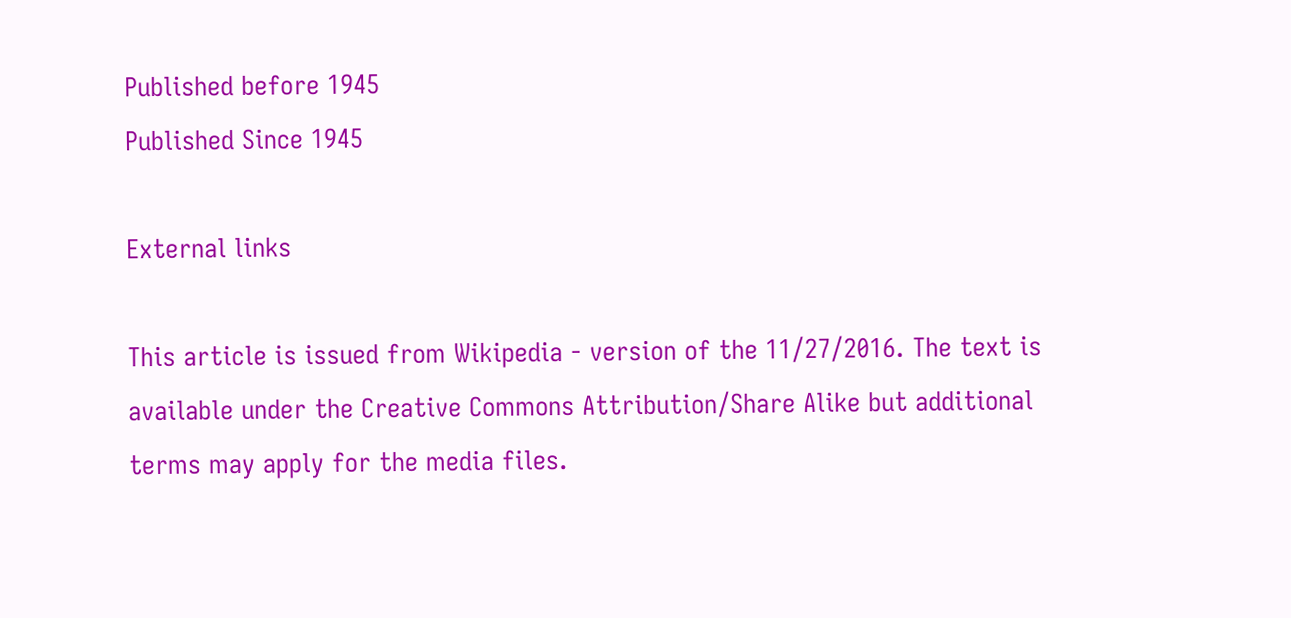Published before 1945
Published Since 1945

External links

This article is issued from Wikipedia - version of the 11/27/2016. The text is available under the Creative Commons Attribution/Share Alike but additional terms may apply for the media files.